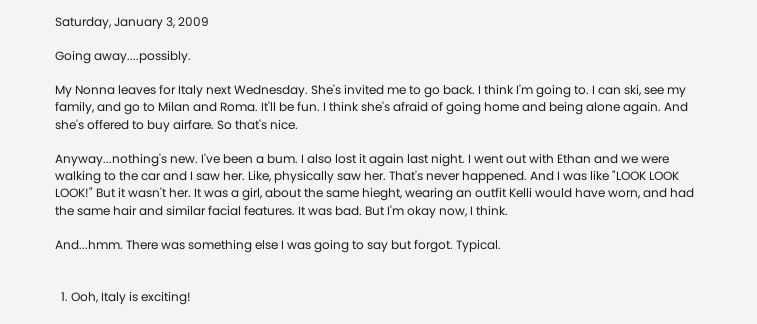Saturday, January 3, 2009

Going away....possibly.

My Nonna leaves for Italy next Wednesday. She's invited me to go back. I think I'm going to. I can ski, see my family, and go to Milan and Roma. It'll be fun. I think she's afraid of going home and being alone again. And she's offered to buy airfare. So that's nice.

Anyway...nothing's new. I've been a bum. I also lost it again last night. I went out with Ethan and we were walking to the car and I saw her. Like, physically saw her. That's never happened. And I was like "LOOK LOOK LOOK!" But it wasn't her. It was a girl, about the same hieght, wearing an outfit Kelli would have worn, and had the same hair and similar facial features. It was bad. But I'm okay now, I think.

And...hmm. There was something else I was going to say but forgot. Typical.


  1. Ooh, Italy is exciting!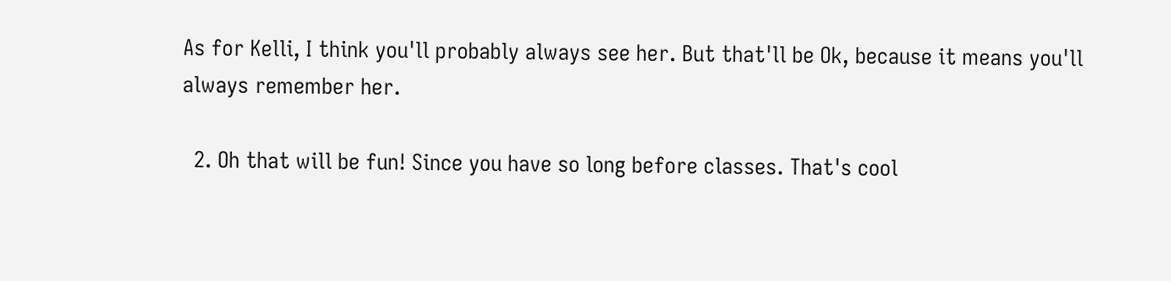As for Kelli, I think you'll probably always see her. But that'll be Ok, because it means you'll always remember her.

  2. Oh that will be fun! Since you have so long before classes. That's cool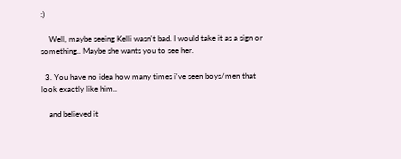:)

    Well, maybe seeing Kelli wasn't bad. I would take it as a sign or something.. Maybe she wants you to see her.

  3. You have no idea how many times i've seen boys/men that look exactly like him..

    and believed it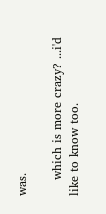was.

    which is more crazy? ...i'd like to know too.